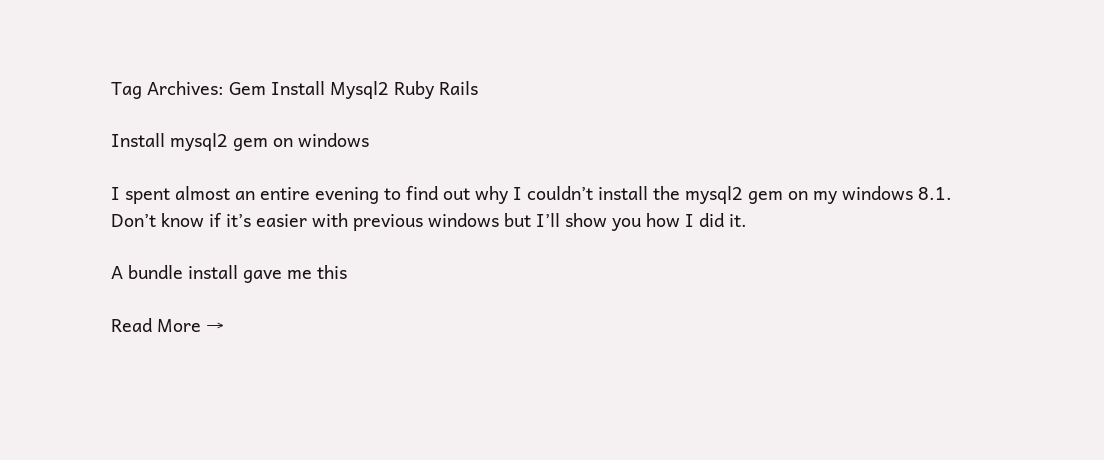Tag Archives: Gem Install Mysql2 Ruby Rails

Install mysql2 gem on windows

I spent almost an entire evening to find out why I couldn’t install the mysql2 gem on my windows 8.1. Don’t know if it’s easier with previous windows but I’ll show you how I did it.

A bundle install gave me this

Read More →